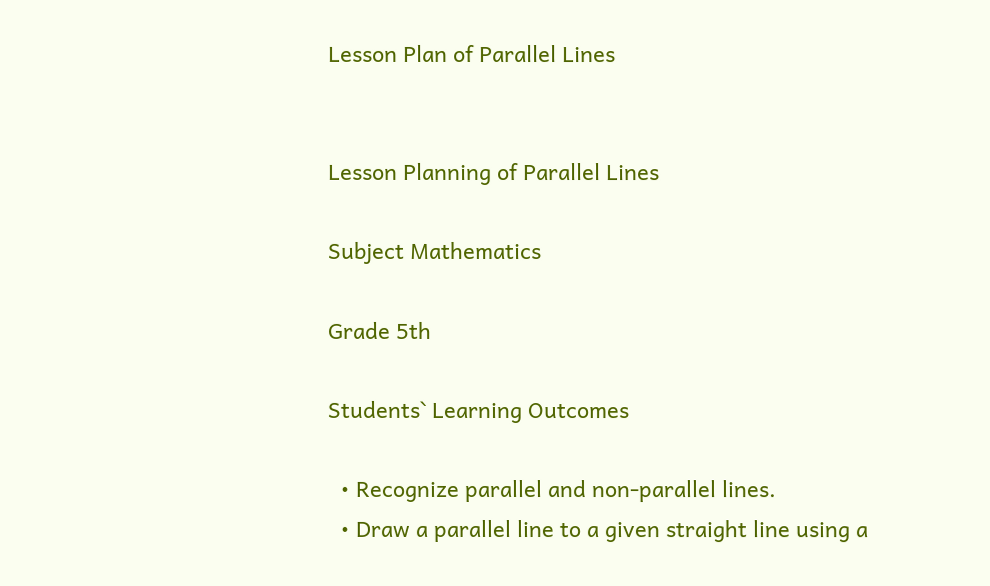Lesson Plan of Parallel Lines


Lesson Planning of Parallel Lines

Subject Mathematics

Grade 5th

Students` Learning Outcomes

  • Recognize parallel and non-parallel lines.
  • Draw a parallel line to a given straight line using a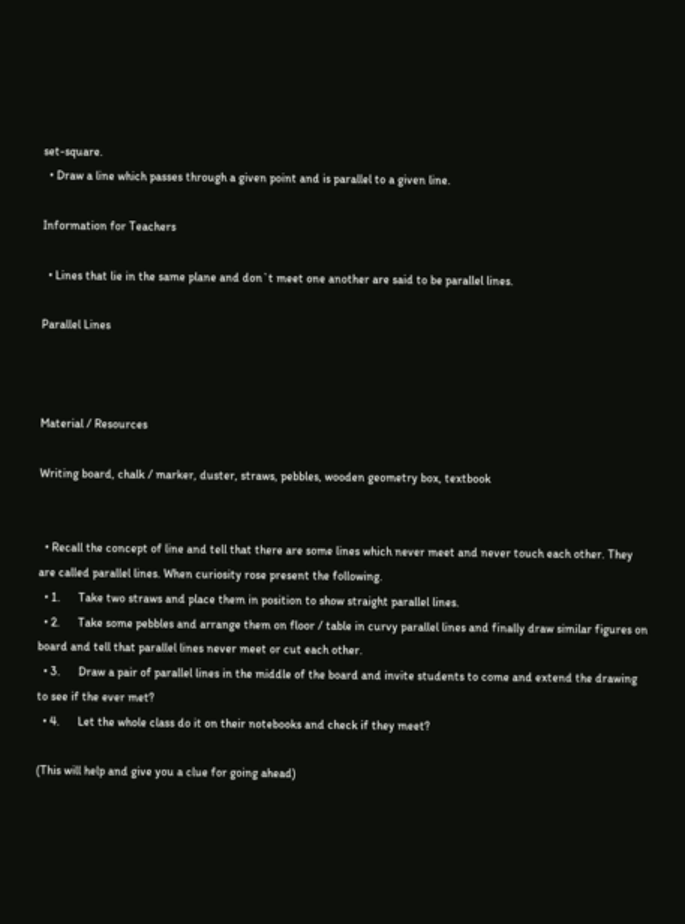set-square.
  • Draw a line which passes through a given point and is parallel to a given line.

Information for Teachers

  • Lines that lie in the same plane and don`t meet one another are said to be parallel lines.

Parallel Lines



Material / Resources

Writing board, chalk / marker, duster, straws, pebbles, wooden geometry box, textbook


  • Recall the concept of line and tell that there are some lines which never meet and never touch each other. They are called parallel lines. When curiosity rose present the following.
  • 1.      Take two straws and place them in position to show straight parallel lines.
  • 2.      Take some pebbles and arrange them on floor / table in curvy parallel lines and finally draw similar figures on board and tell that parallel lines never meet or cut each other.
  • 3.      Draw a pair of parallel lines in the middle of the board and invite students to come and extend the drawing to see if the ever met?
  • 4.      Let the whole class do it on their notebooks and check if they meet?

(This will help and give you a clue for going ahead)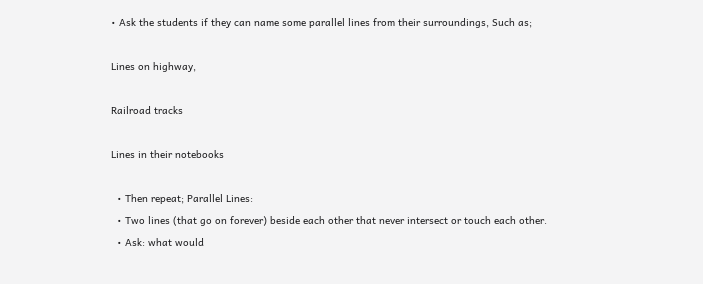• Ask the students if they can name some parallel lines from their surroundings, Such as;

Lines on highway,

Railroad tracks

Lines in their notebooks

  • Then repeat; Parallel Lines:
  • Two lines (that go on forever) beside each other that never intersect or touch each other.
  • Ask: what would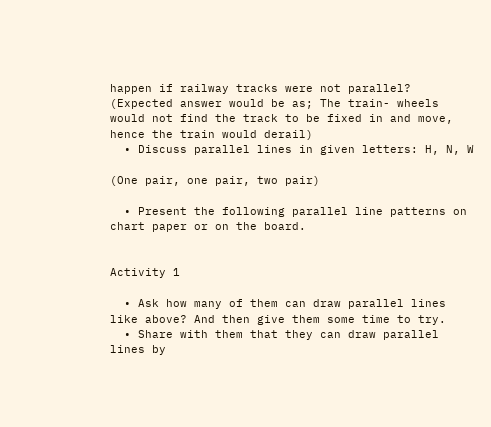happen if railway tracks were not parallel?  (Expected answer would be as; The train- wheels would not find the track to be fixed in and move, hence the train would derail)
  • Discuss parallel lines in given letters: H, N, W

(One pair, one pair, two pair)

  • Present the following parallel line patterns on chart paper or on the board.


Activity 1

  • Ask how many of them can draw parallel lines like above? And then give them some time to try.
  • Share with them that they can draw parallel lines by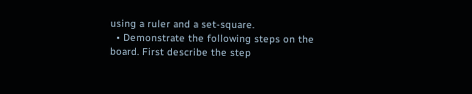using a ruler and a set-square.
  • Demonstrate the following steps on the board. First describe the step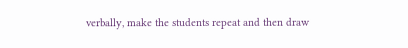verbally, make the students repeat and then draw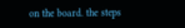on the board. the steps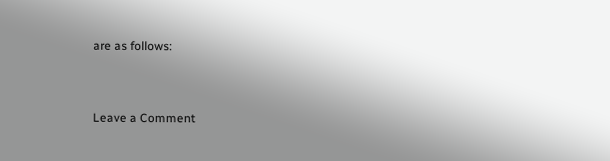are as follows:


Leave a Comment